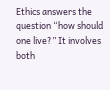Ethics answers the question “how should one live?” It involves both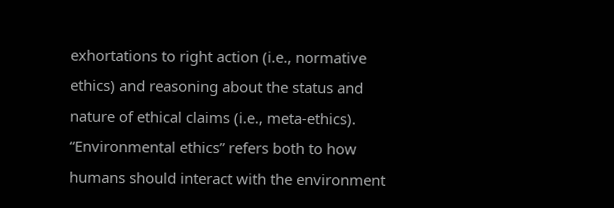exhortations to right action (i.e., normative ethics) and reasoning about the status and nature of ethical claims (i.e., meta-ethics). “Environmental ethics” refers both to how humans should interact with the environment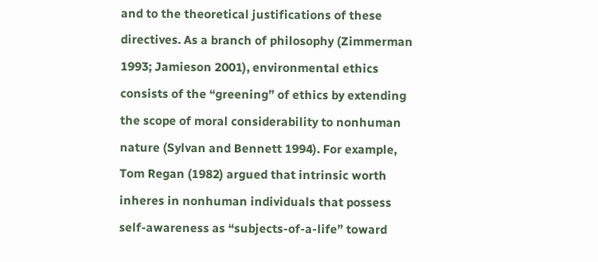and to the theoretical justifications of these directives. As a branch of philosophy (Zimmerman 1993; Jamieson 2001), environmental ethics consists of the “greening” of ethics by extending the scope of moral considerability to nonhuman nature (Sylvan and Bennett 1994). For example, Tom Regan (1982) argued that intrinsic worth inheres in nonhuman individuals that possess self-awareness as “subjects-of-a-life” toward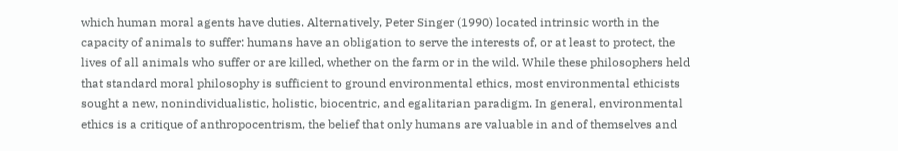which human moral agents have duties. Alternatively, Peter Singer (1990) located intrinsic worth in the capacity of animals to suffer: humans have an obligation to serve the interests of, or at least to protect, the lives of all animals who suffer or are killed, whether on the farm or in the wild. While these philosophers held that standard moral philosophy is sufficient to ground environmental ethics, most environmental ethicists sought a new, nonindividualistic, holistic, biocentric, and egalitarian paradigm. In general, environmental ethics is a critique of anthropocentrism, the belief that only humans are valuable in and of themselves and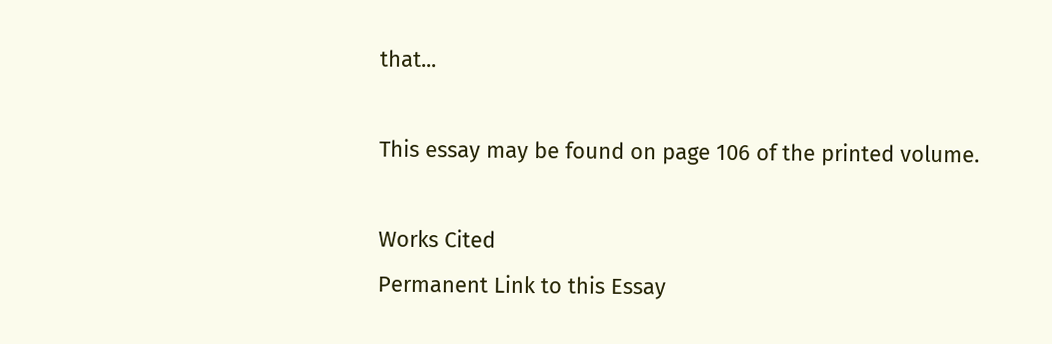that...

This essay may be found on page 106 of the printed volume.

Works Cited
Permanent Link to this Essay